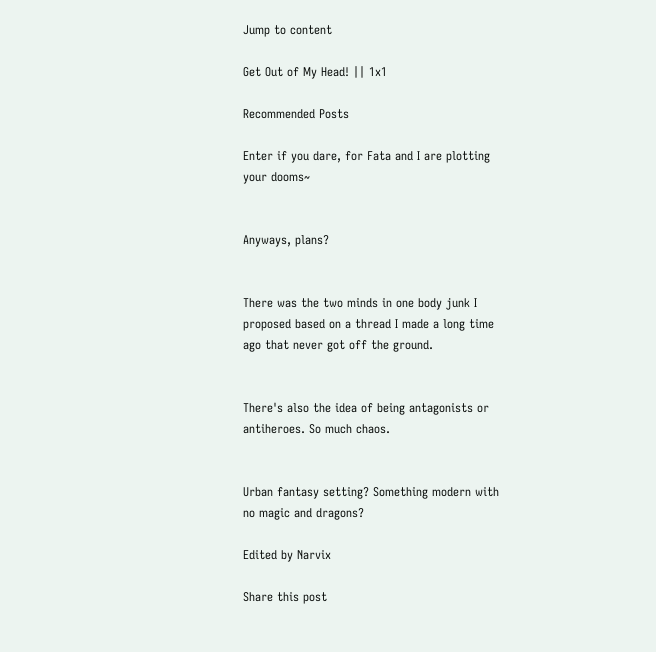Jump to content

Get Out of My Head! || 1x1

Recommended Posts

Enter if you dare, for Fata and I are plotting your dooms~


Anyways, plans?


There was the two minds in one body junk I proposed based on a thread I made a long time ago that never got off the ground.


There's also the idea of being antagonists or antiheroes. So much chaos.


Urban fantasy setting? Something modern with no magic and dragons?

Edited by Narvix

Share this post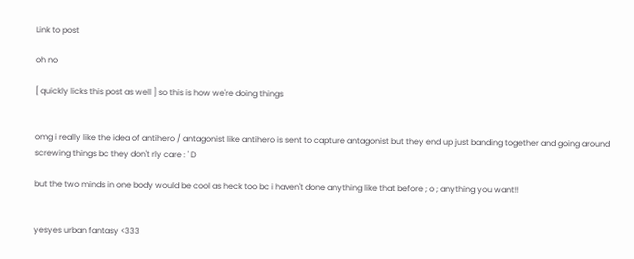Link to post

oh no

[ quickly licks this post as well ] so this is how we're doing things


omg i really like the idea of antihero / antagonist like antihero is sent to capture antagonist but they end up just banding together and going around screwing things bc they don't rly care : ' D

but the two minds in one body would be cool as heck too bc i haven't done anything like that before ; o ; anything you want!!


yesyes urban fantasy <333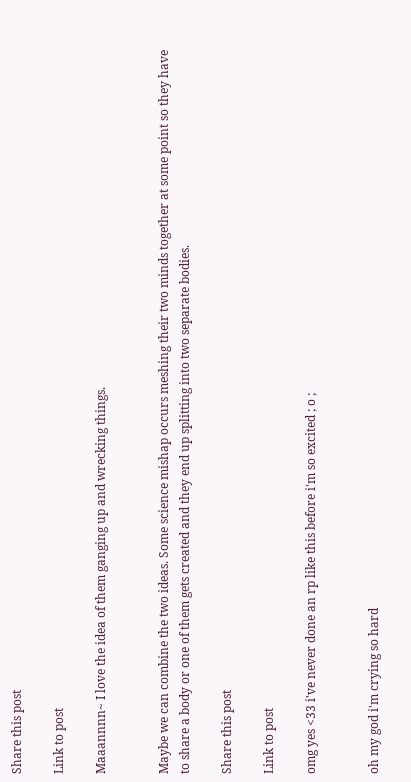Share this post

Link to post

Maaannnn~ I love the idea of them ganging up and wrecking things.


Maybe we can combine the two ideas. Some science mishap occurs meshing their two minds together at some point so they have to share a body or one of them gets created and they end up splitting into two separate bodies.

Share this post

Link to post

omg yes <33 i've never done an rp like this before i'm so excited ; o ;


oh my god i'm crying so hard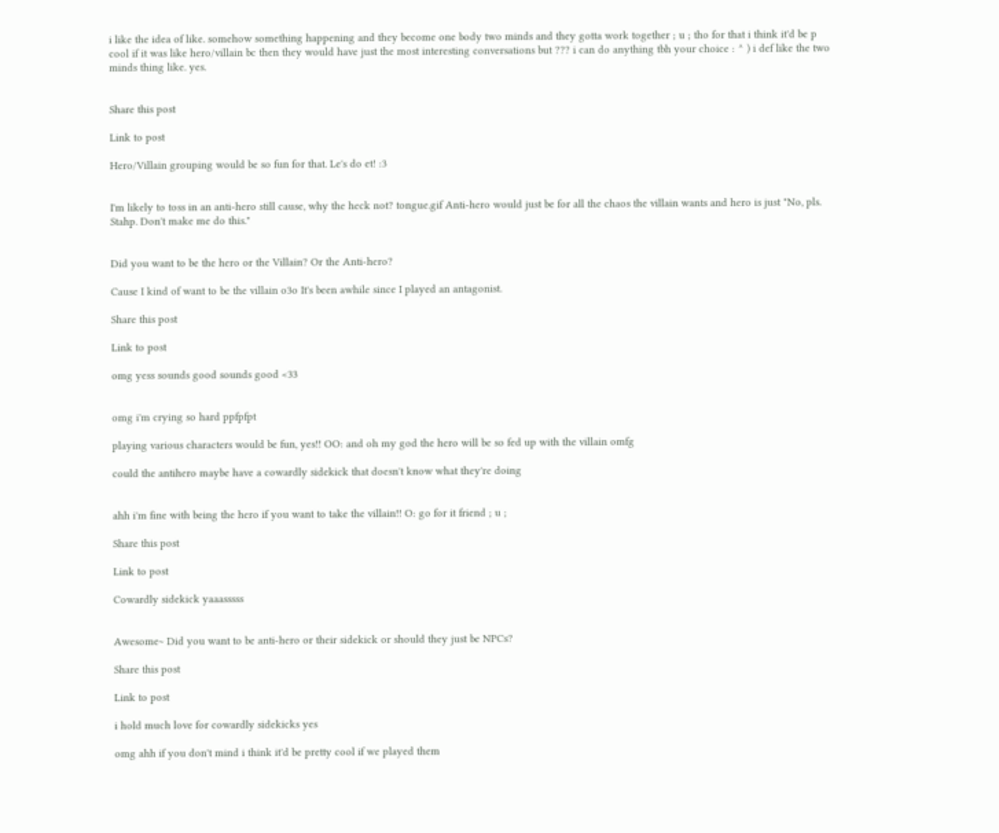i like the idea of like. somehow something happening and they become one body two minds and they gotta work together ; u ; tho for that i think it'd be p cool if it was like hero/villain bc then they would have just the most interesting conversations but ??? i can do anything tbh your choice : ^ ) i def like the two minds thing like. yes.


Share this post

Link to post

Hero/Villain grouping would be so fun for that. Le's do et! :3


I'm likely to toss in an anti-hero still cause, why the heck not? tongue.gif Anti-hero would just be for all the chaos the villain wants and hero is just "No, pls. Stahp. Don't make me do this."


Did you want to be the hero or the Villain? Or the Anti-hero?

Cause I kind of want to be the villain o3o It's been awhile since I played an antagonist.

Share this post

Link to post

omg yess sounds good sounds good <33


omg i'm crying so hard ppfpfpt

playing various characters would be fun, yes!! OO: and oh my god the hero will be so fed up with the villain omfg

could the antihero maybe have a cowardly sidekick that doesn't know what they're doing


ahh i'm fine with being the hero if you want to take the villain!! O: go for it friend ; u ;

Share this post

Link to post

Cowardly sidekick yaaasssss


Awesome~ Did you want to be anti-hero or their sidekick or should they just be NPCs?

Share this post

Link to post

i hold much love for cowardly sidekicks yes

omg ahh if you don't mind i think it'd be pretty cool if we played them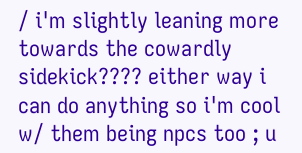/ i'm slightly leaning more towards the cowardly sidekick???? either way i can do anything so i'm cool w/ them being npcs too ; u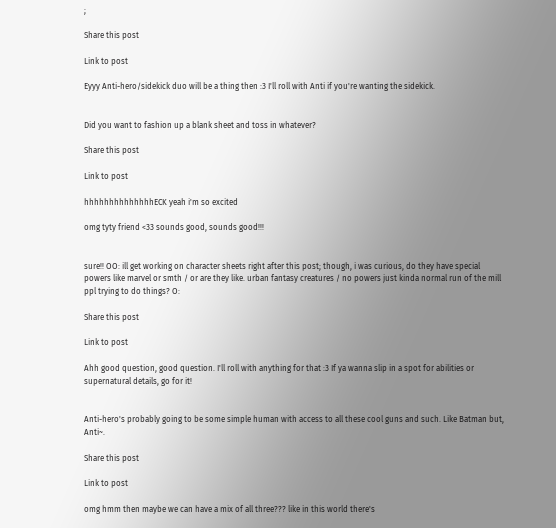;

Share this post

Link to post

Eyyy Anti-hero/sidekick duo will be a thing then :3 I'll roll with Anti if you're wanting the sidekick.


Did you want to fashion up a blank sheet and toss in whatever?

Share this post

Link to post

hhhhhhhhhhhhhhECK yeah i'm so excited

omg tyty friend <33 sounds good, sounds good!!!


sure!! OO: ill get working on character sheets right after this post; though, i was curious, do they have special powers like marvel or smth / or are they like. urban fantasy creatures / no powers just kinda normal run of the mill ppl trying to do things? O:

Share this post

Link to post

Ahh good question, good question. I'll roll with anything for that :3 If ya wanna slip in a spot for abilities or supernatural details, go for it!


Anti-hero's probably going to be some simple human with access to all these cool guns and such. Like Batman but, Anti~.

Share this post

Link to post

omg hmm then maybe we can have a mix of all three??? like in this world there's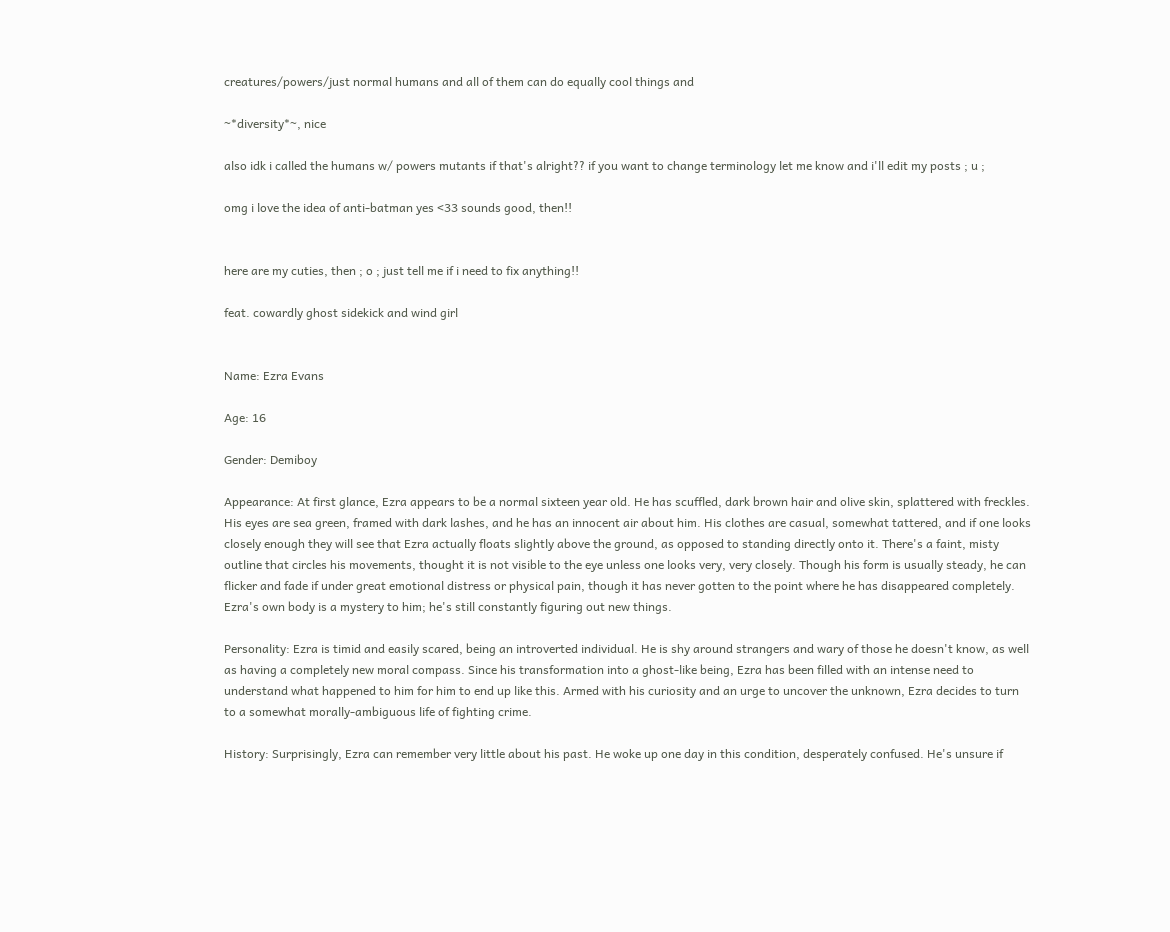creatures/powers/just normal humans and all of them can do equally cool things and

~*diversity*~, nice

also idk i called the humans w/ powers mutants if that's alright?? if you want to change terminology let me know and i'll edit my posts ; u ;

omg i love the idea of anti-batman yes <33 sounds good, then!!


here are my cuties, then ; o ; just tell me if i need to fix anything!!

feat. cowardly ghost sidekick and wind girl


Name: Ezra Evans

Age: 16

Gender: Demiboy

Appearance: At first glance, Ezra appears to be a normal sixteen year old. He has scuffled, dark brown hair and olive skin, splattered with freckles. His eyes are sea green, framed with dark lashes, and he has an innocent air about him. His clothes are casual, somewhat tattered, and if one looks closely enough they will see that Ezra actually floats slightly above the ground, as opposed to standing directly onto it. There's a faint, misty outline that circles his movements, thought it is not visible to the eye unless one looks very, very closely. Though his form is usually steady, he can flicker and fade if under great emotional distress or physical pain, though it has never gotten to the point where he has disappeared completely. Ezra's own body is a mystery to him; he's still constantly figuring out new things.

Personality: Ezra is timid and easily scared, being an introverted individual. He is shy around strangers and wary of those he doesn't know, as well as having a completely new moral compass. Since his transformation into a ghost-like being, Ezra has been filled with an intense need to understand what happened to him for him to end up like this. Armed with his curiosity and an urge to uncover the unknown, Ezra decides to turn to a somewhat morally-ambiguous life of fighting crime.

History: Surprisingly, Ezra can remember very little about his past. He woke up one day in this condition, desperately confused. He's unsure if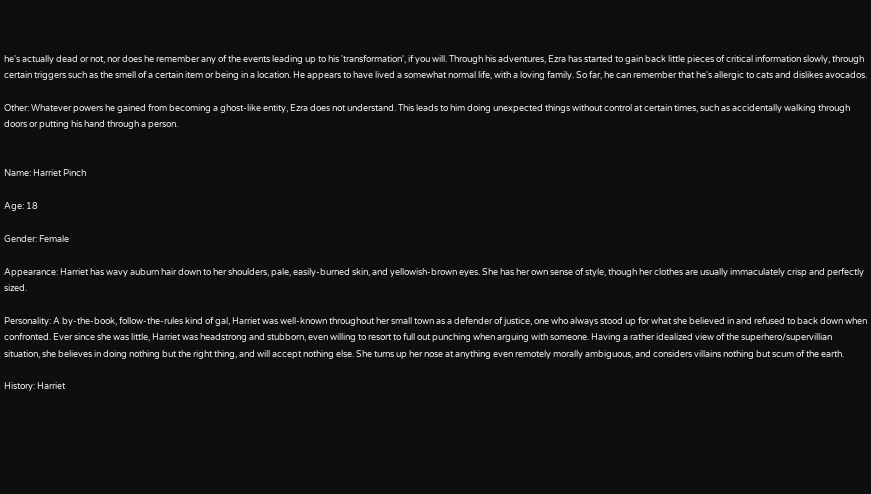he's actually dead or not, nor does he remember any of the events leading up to his 'transformation', if you will. Through his adventures, Ezra has started to gain back little pieces of critical information slowly, through certain triggers such as the smell of a certain item or being in a location. He appears to have lived a somewhat normal life, with a loving family. So far, he can remember that he's allergic to cats and dislikes avocados.

Other: Whatever powers he gained from becoming a ghost-like entity, Ezra does not understand. This leads to him doing unexpected things without control at certain times, such as accidentally walking through doors or putting his hand through a person.


Name: Harriet Pinch

Age: 18

Gender: Female

Appearance: Harriet has wavy auburn hair down to her shoulders, pale, easily-burned skin, and yellowish-brown eyes. She has her own sense of style, though her clothes are usually immaculately crisp and perfectly sized.

Personality: A by-the-book, follow-the-rules kind of gal, Harriet was well-known throughout her small town as a defender of justice, one who always stood up for what she believed in and refused to back down when confronted. Ever since she was little, Harriet was headstrong and stubborn, even willing to resort to full out punching when arguing with someone. Having a rather idealized view of the superhero/supervillian situation, she believes in doing nothing but the right thing, and will accept nothing else. She turns up her nose at anything even remotely morally ambiguous, and considers villains nothing but scum of the earth.

History: Harriet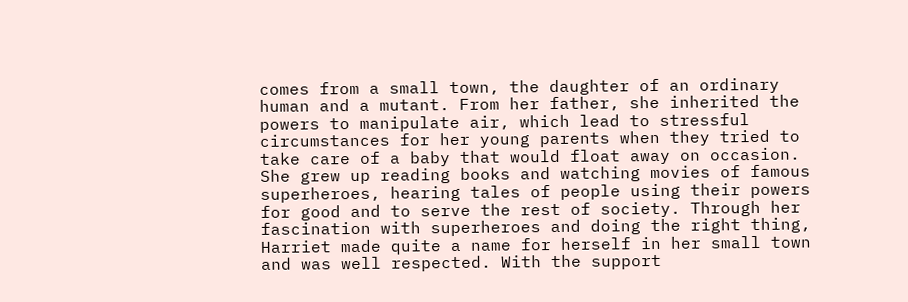comes from a small town, the daughter of an ordinary human and a mutant. From her father, she inherited the powers to manipulate air, which lead to stressful circumstances for her young parents when they tried to take care of a baby that would float away on occasion. She grew up reading books and watching movies of famous superheroes, hearing tales of people using their powers for good and to serve the rest of society. Through her fascination with superheroes and doing the right thing, Harriet made quite a name for herself in her small town and was well respected. With the support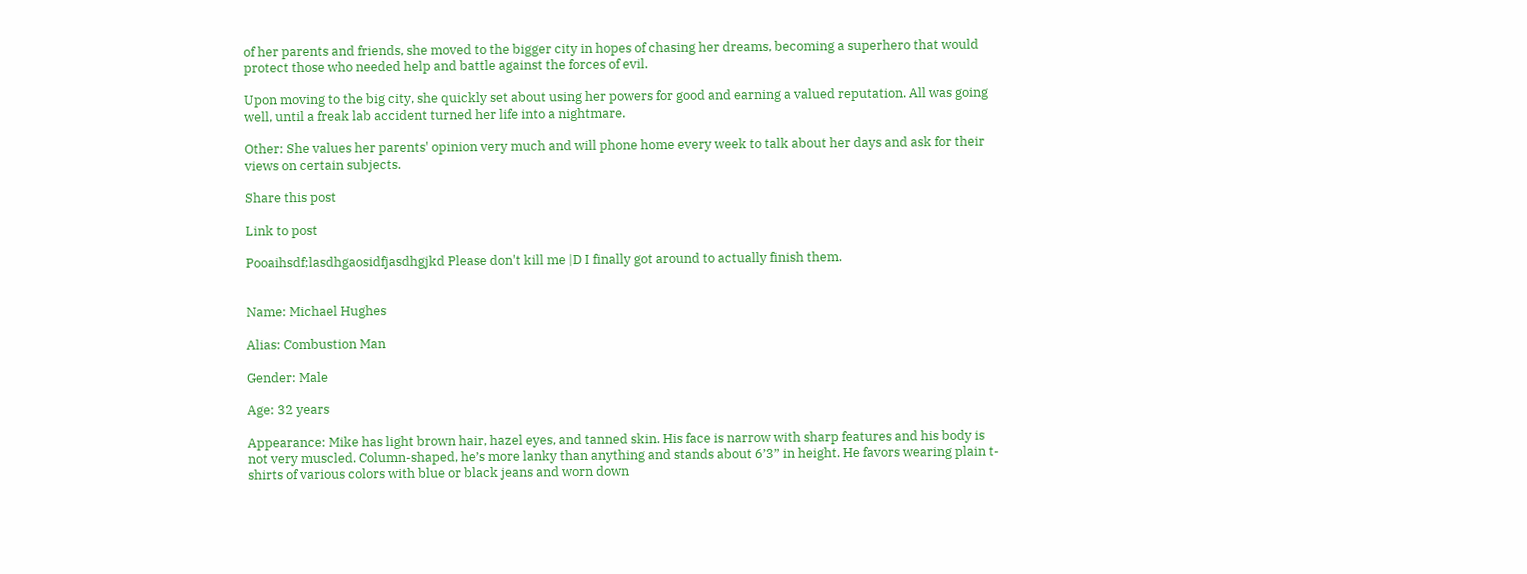of her parents and friends, she moved to the bigger city in hopes of chasing her dreams, becoming a superhero that would protect those who needed help and battle against the forces of evil.

Upon moving to the big city, she quickly set about using her powers for good and earning a valued reputation. All was going well, until a freak lab accident turned her life into a nightmare.

Other: She values her parents' opinion very much and will phone home every week to talk about her days and ask for their views on certain subjects.

Share this post

Link to post

Pooaihsdf;lasdhgaosidfjasdhgjkd Please don't kill me |D I finally got around to actually finish them.


Name: Michael Hughes

Alias: Combustion Man

Gender: Male

Age: 32 years

Appearance: Mike has light brown hair, hazel eyes, and tanned skin. His face is narrow with sharp features and his body is not very muscled. Column-shaped, he’s more lanky than anything and stands about 6’3” in height. He favors wearing plain t-shirts of various colors with blue or black jeans and worn down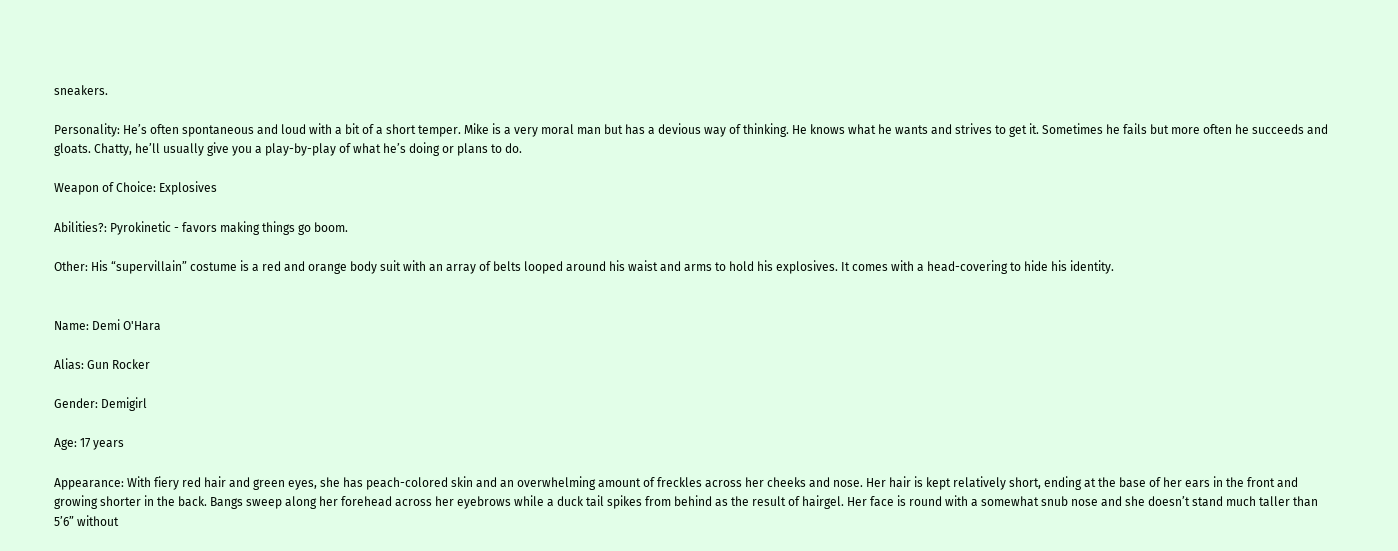sneakers.

Personality: He’s often spontaneous and loud with a bit of a short temper. Mike is a very moral man but has a devious way of thinking. He knows what he wants and strives to get it. Sometimes he fails but more often he succeeds and gloats. Chatty, he’ll usually give you a play-by-play of what he’s doing or plans to do.

Weapon of Choice: Explosives

Abilities?: Pyrokinetic - favors making things go boom.

Other: His “supervillain” costume is a red and orange body suit with an array of belts looped around his waist and arms to hold his explosives. It comes with a head-covering to hide his identity.


Name: Demi O'Hara

Alias: Gun Rocker

Gender: Demigirl

Age: 17 years

Appearance: With fiery red hair and green eyes, she has peach-colored skin and an overwhelming amount of freckles across her cheeks and nose. Her hair is kept relatively short, ending at the base of her ears in the front and growing shorter in the back. Bangs sweep along her forehead across her eyebrows while a duck tail spikes from behind as the result of hairgel. Her face is round with a somewhat snub nose and she doesn’t stand much taller than 5’6” without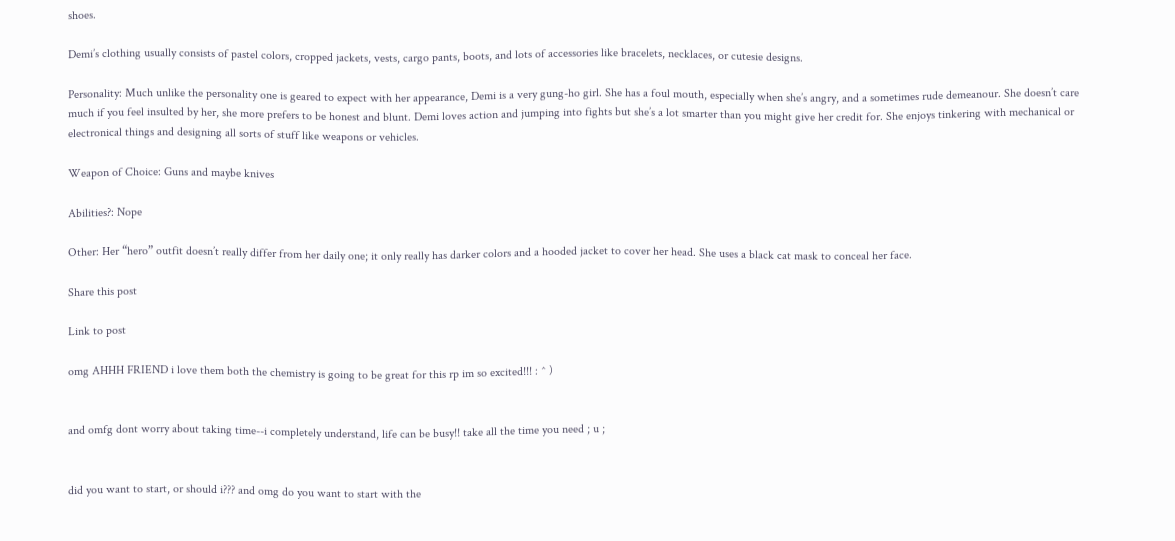shoes.

Demi’s clothing usually consists of pastel colors, cropped jackets, vests, cargo pants, boots, and lots of accessories like bracelets, necklaces, or cutesie designs.

Personality: Much unlike the personality one is geared to expect with her appearance, Demi is a very gung-ho girl. She has a foul mouth, especially when she’s angry, and a sometimes rude demeanour. She doesn’t care much if you feel insulted by her, she more prefers to be honest and blunt. Demi loves action and jumping into fights but she’s a lot smarter than you might give her credit for. She enjoys tinkering with mechanical or electronical things and designing all sorts of stuff like weapons or vehicles.

Weapon of Choice: Guns and maybe knives

Abilities?: Nope

Other: Her “hero” outfit doesn’t really differ from her daily one; it only really has darker colors and a hooded jacket to cover her head. She uses a black cat mask to conceal her face.

Share this post

Link to post

omg AHHH FRIEND i love them both the chemistry is going to be great for this rp im so excited!!! : ^ )


and omfg dont worry about taking time--i completely understand, life can be busy!! take all the time you need ; u ;


did you want to start, or should i??? and omg do you want to start with the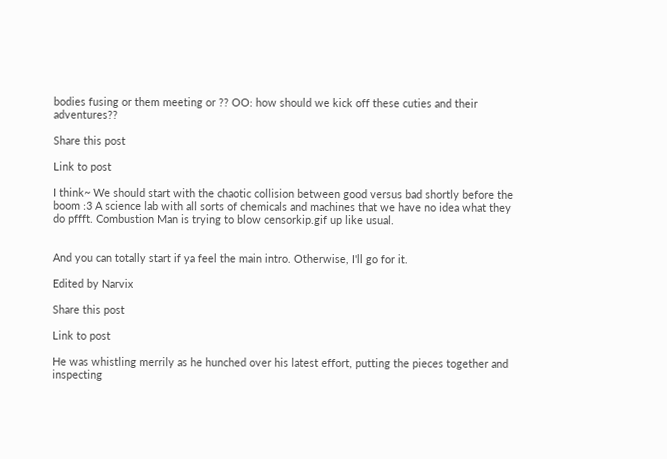bodies fusing or them meeting or ?? OO: how should we kick off these cuties and their adventures??

Share this post

Link to post

I think~ We should start with the chaotic collision between good versus bad shortly before the boom :3 A science lab with all sorts of chemicals and machines that we have no idea what they do pffft. Combustion Man is trying to blow censorkip.gif up like usual.


And you can totally start if ya feel the main intro. Otherwise, I'll go for it.

Edited by Narvix

Share this post

Link to post

He was whistling merrily as he hunched over his latest effort, putting the pieces together and inspecting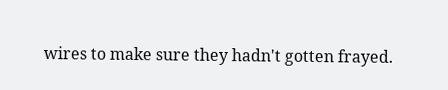wires to make sure they hadn't gotten frayed.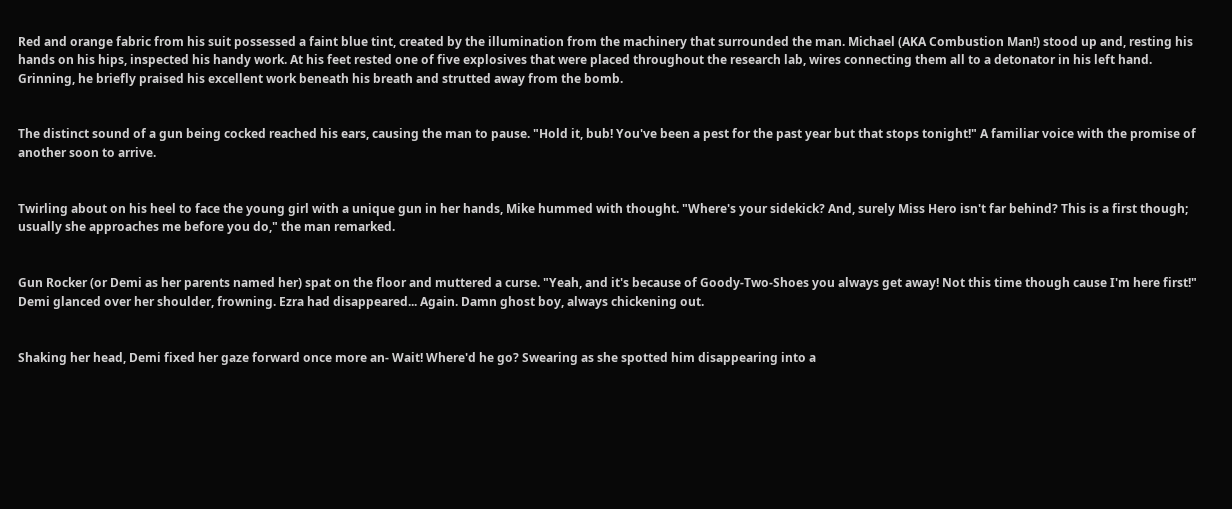Red and orange fabric from his suit possessed a faint blue tint, created by the illumination from the machinery that surrounded the man. Michael (AKA Combustion Man!) stood up and, resting his hands on his hips, inspected his handy work. At his feet rested one of five explosives that were placed throughout the research lab, wires connecting them all to a detonator in his left hand. Grinning, he briefly praised his excellent work beneath his breath and strutted away from the bomb.


The distinct sound of a gun being cocked reached his ears, causing the man to pause. "Hold it, bub! You've been a pest for the past year but that stops tonight!" A familiar voice with the promise of another soon to arrive.


Twirling about on his heel to face the young girl with a unique gun in her hands, Mike hummed with thought. "Where's your sidekick? And, surely Miss Hero isn't far behind? This is a first though; usually she approaches me before you do," the man remarked.


Gun Rocker (or Demi as her parents named her) spat on the floor and muttered a curse. "Yeah, and it's because of Goody-Two-Shoes you always get away! Not this time though cause I'm here first!" Demi glanced over her shoulder, frowning. Ezra had disappeared... Again. Damn ghost boy, always chickening out.


Shaking her head, Demi fixed her gaze forward once more an- Wait! Where'd he go? Swearing as she spotted him disappearing into a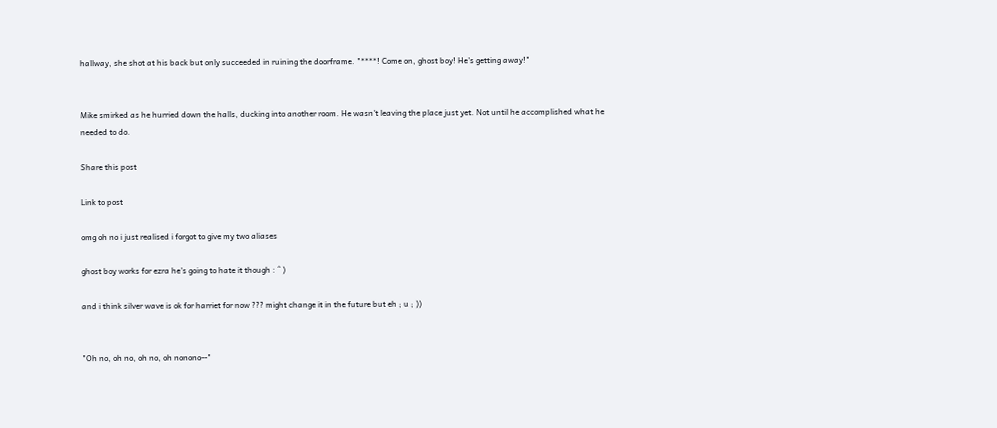hallway, she shot at his back but only succeeded in ruining the doorframe. "****! Come on, ghost boy! He's getting away!"


Mike smirked as he hurried down the halls, ducking into another room. He wasn't leaving the place just yet. Not until he accomplished what he needed to do.

Share this post

Link to post

omg oh no i just realised i forgot to give my two aliases

ghost boy works for ezra he's going to hate it though : ^ )

and i think silver wave is ok for harriet for now ??? might change it in the future but eh ; u ; ))


"Oh no, oh no, oh no, oh nonono--"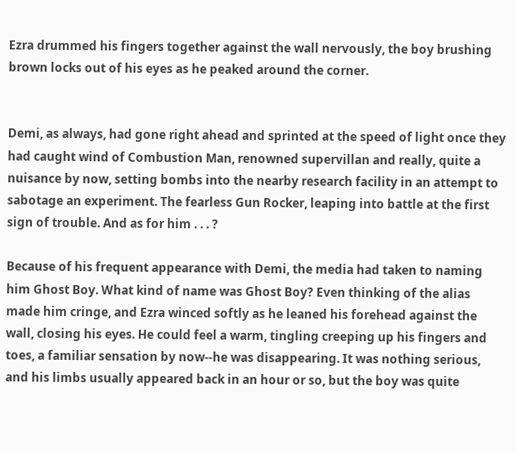Ezra drummed his fingers together against the wall nervously, the boy brushing brown locks out of his eyes as he peaked around the corner.


Demi, as always, had gone right ahead and sprinted at the speed of light once they had caught wind of Combustion Man, renowned supervillan and really, quite a nuisance by now, setting bombs into the nearby research facility in an attempt to sabotage an experiment. The fearless Gun Rocker, leaping into battle at the first sign of trouble. And as for him . . . ?

Because of his frequent appearance with Demi, the media had taken to naming him Ghost Boy. What kind of name was Ghost Boy? Even thinking of the alias made him cringe, and Ezra winced softly as he leaned his forehead against the wall, closing his eyes. He could feel a warm, tingling creeping up his fingers and toes, a familiar sensation by now--he was disappearing. It was nothing serious, and his limbs usually appeared back in an hour or so, but the boy was quite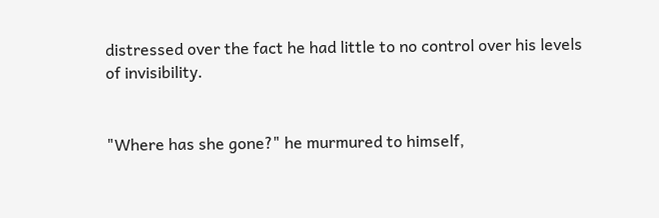distressed over the fact he had little to no control over his levels of invisibility.


"Where has she gone?" he murmured to himself,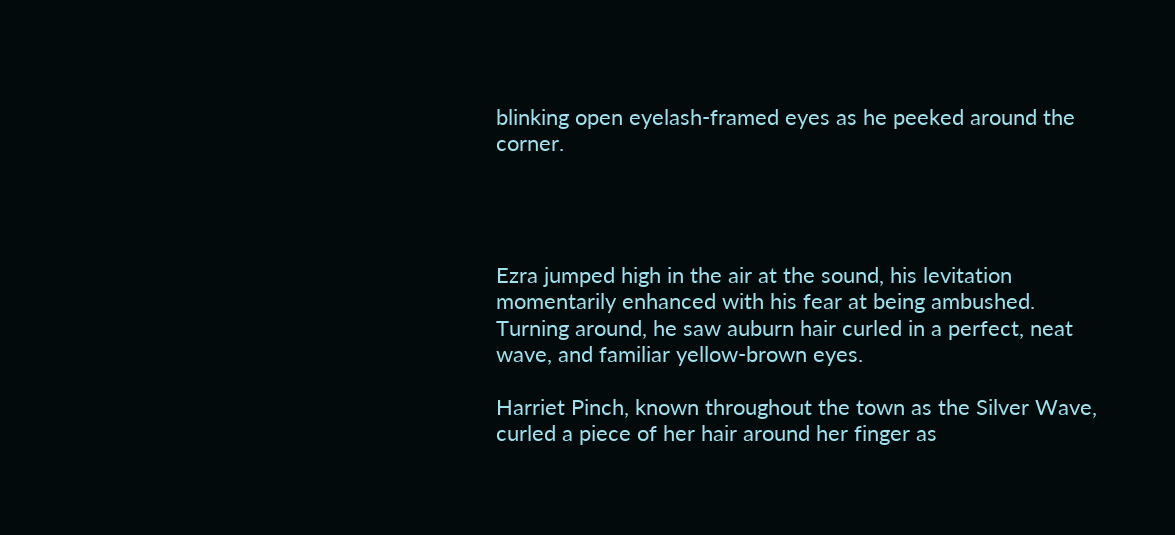blinking open eyelash-framed eyes as he peeked around the corner.




Ezra jumped high in the air at the sound, his levitation momentarily enhanced with his fear at being ambushed. Turning around, he saw auburn hair curled in a perfect, neat wave, and familiar yellow-brown eyes.

Harriet Pinch, known throughout the town as the Silver Wave, curled a piece of her hair around her finger as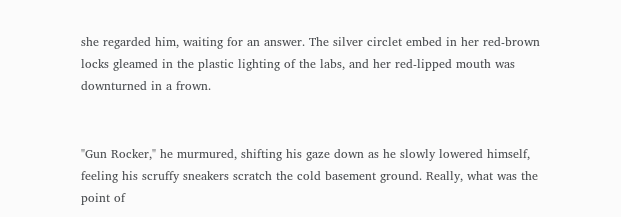she regarded him, waiting for an answer. The silver circlet embed in her red-brown locks gleamed in the plastic lighting of the labs, and her red-lipped mouth was downturned in a frown.


"Gun Rocker," he murmured, shifting his gaze down as he slowly lowered himself, feeling his scruffy sneakers scratch the cold basement ground. Really, what was the point of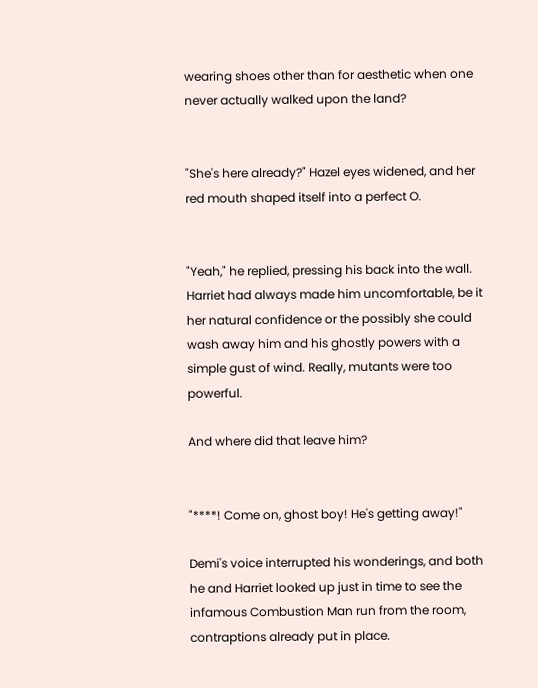wearing shoes other than for aesthetic when one never actually walked upon the land?


"She's here already?" Hazel eyes widened, and her red mouth shaped itself into a perfect O.


"Yeah," he replied, pressing his back into the wall. Harriet had always made him uncomfortable, be it her natural confidence or the possibly she could wash away him and his ghostly powers with a simple gust of wind. Really, mutants were too powerful.

And where did that leave him?


"****! Come on, ghost boy! He's getting away!"

Demi's voice interrupted his wonderings, and both he and Harriet looked up just in time to see the infamous Combustion Man run from the room, contraptions already put in place.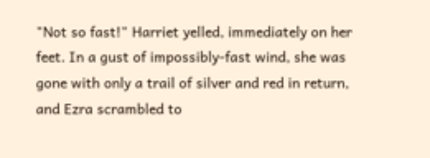"Not so fast!" Harriet yelled, immediately on her feet. In a gust of impossibly-fast wind, she was gone with only a trail of silver and red in return, and Ezra scrambled to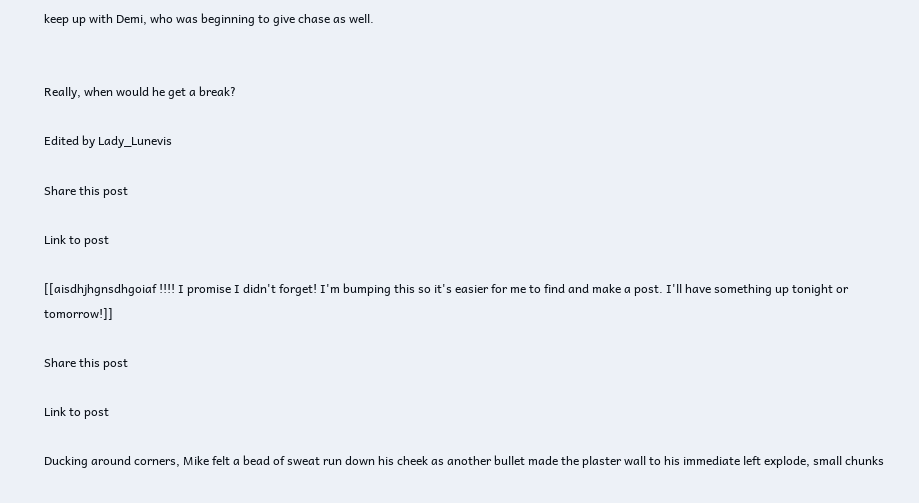keep up with Demi, who was beginning to give chase as well.


Really, when would he get a break?

Edited by Lady_Lunevis

Share this post

Link to post

[[aisdhjhgnsdhgoiaf !!!! I promise I didn't forget! I'm bumping this so it's easier for me to find and make a post. I'll have something up tonight or tomorrow!]]

Share this post

Link to post

Ducking around corners, Mike felt a bead of sweat run down his cheek as another bullet made the plaster wall to his immediate left explode, small chunks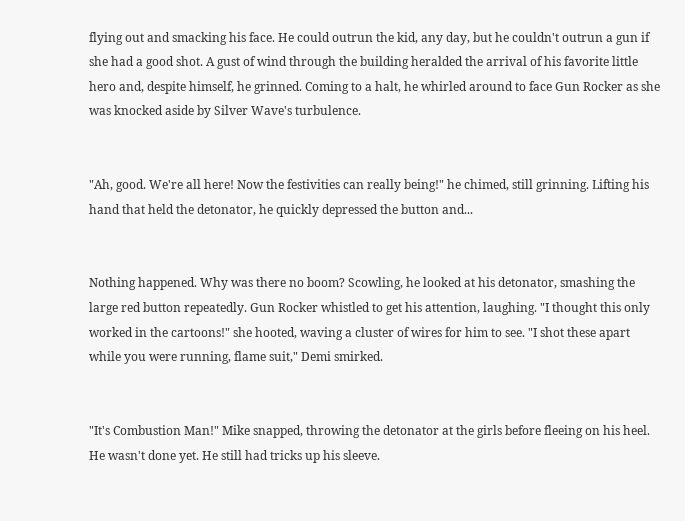flying out and smacking his face. He could outrun the kid, any day, but he couldn't outrun a gun if she had a good shot. A gust of wind through the building heralded the arrival of his favorite little hero and, despite himself, he grinned. Coming to a halt, he whirled around to face Gun Rocker as she was knocked aside by Silver Wave's turbulence.


"Ah, good. We're all here! Now the festivities can really being!" he chimed, still grinning. Lifting his hand that held the detonator, he quickly depressed the button and...


Nothing happened. Why was there no boom? Scowling, he looked at his detonator, smashing the large red button repeatedly. Gun Rocker whistled to get his attention, laughing. "I thought this only worked in the cartoons!" she hooted, waving a cluster of wires for him to see. "I shot these apart while you were running, flame suit," Demi smirked.


"It's Combustion Man!" Mike snapped, throwing the detonator at the girls before fleeing on his heel. He wasn't done yet. He still had tricks up his sleeve.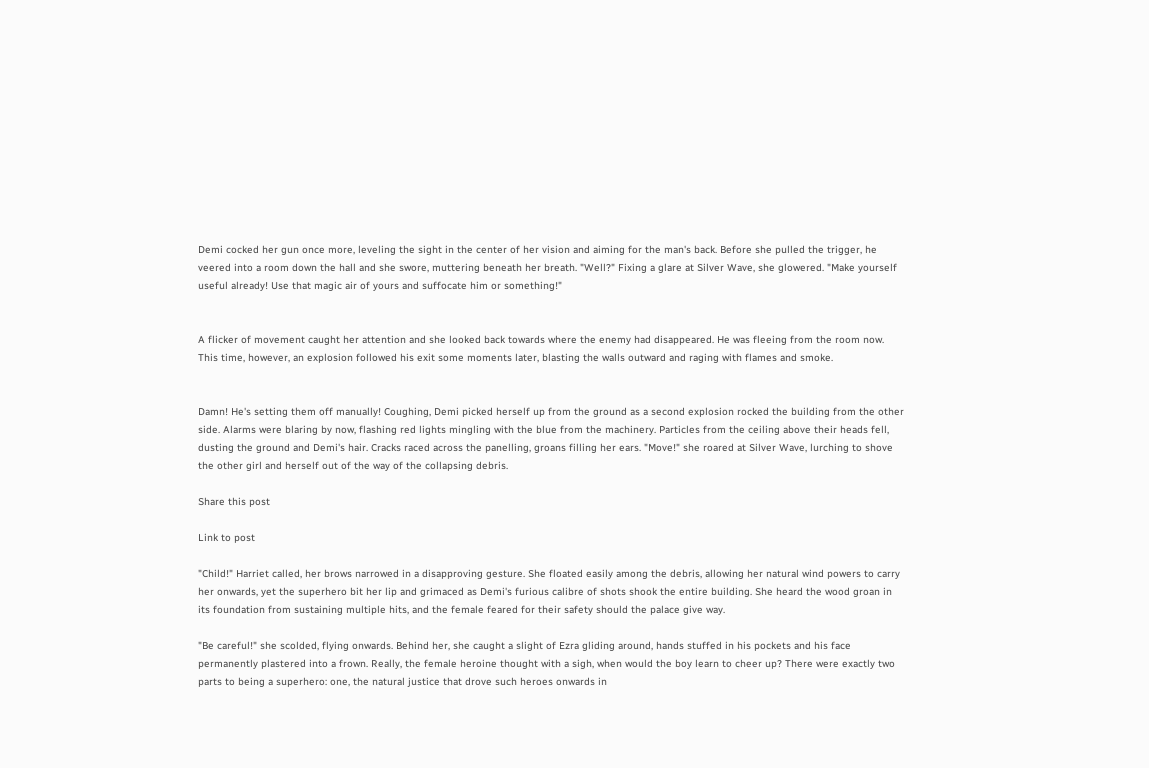Demi cocked her gun once more, leveling the sight in the center of her vision and aiming for the man's back. Before she pulled the trigger, he veered into a room down the hall and she swore, muttering beneath her breath. "Well?" Fixing a glare at Silver Wave, she glowered. "Make yourself useful already! Use that magic air of yours and suffocate him or something!"


A flicker of movement caught her attention and she looked back towards where the enemy had disappeared. He was fleeing from the room now. This time, however, an explosion followed his exit some moments later, blasting the walls outward and raging with flames and smoke.


Damn! He's setting them off manually! Coughing, Demi picked herself up from the ground as a second explosion rocked the building from the other side. Alarms were blaring by now, flashing red lights mingling with the blue from the machinery. Particles from the ceiling above their heads fell, dusting the ground and Demi's hair. Cracks raced across the panelling, groans filling her ears. "Move!" she roared at Silver Wave, lurching to shove the other girl and herself out of the way of the collapsing debris.

Share this post

Link to post

"Child!" Harriet called, her brows narrowed in a disapproving gesture. She floated easily among the debris, allowing her natural wind powers to carry her onwards, yet the superhero bit her lip and grimaced as Demi's furious calibre of shots shook the entire building. She heard the wood groan in its foundation from sustaining multiple hits, and the female feared for their safety should the palace give way.

"Be careful!" she scolded, flying onwards. Behind her, she caught a slight of Ezra gliding around, hands stuffed in his pockets and his face permanently plastered into a frown. Really, the female heroine thought with a sigh, when would the boy learn to cheer up? There were exactly two parts to being a superhero: one, the natural justice that drove such heroes onwards in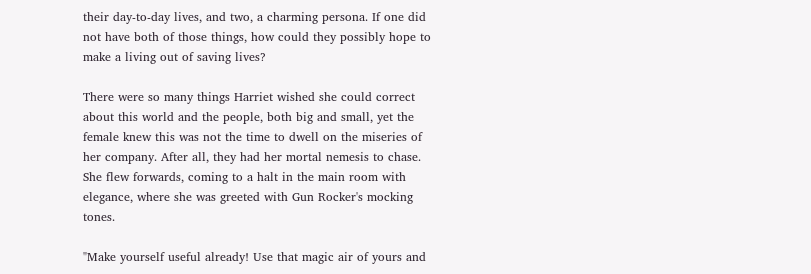their day-to-day lives, and two, a charming persona. If one did not have both of those things, how could they possibly hope to make a living out of saving lives?

There were so many things Harriet wished she could correct about this world and the people, both big and small, yet the female knew this was not the time to dwell on the miseries of her company. After all, they had her mortal nemesis to chase. She flew forwards, coming to a halt in the main room with elegance, where she was greeted with Gun Rocker's mocking tones.

"Make yourself useful already! Use that magic air of yours and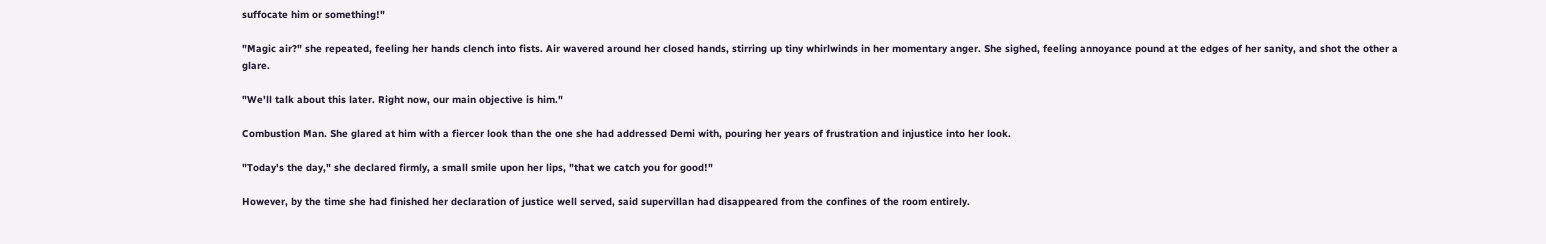suffocate him or something!"

"Magic air?" she repeated, feeling her hands clench into fists. Air wavered around her closed hands, stirring up tiny whirlwinds in her momentary anger. She sighed, feeling annoyance pound at the edges of her sanity, and shot the other a glare.

"We'll talk about this later. Right now, our main objective is him."

Combustion Man. She glared at him with a fiercer look than the one she had addressed Demi with, pouring her years of frustration and injustice into her look.

"Today's the day," she declared firmly, a small smile upon her lips, "that we catch you for good!"

However, by the time she had finished her declaration of justice well served, said supervillan had disappeared from the confines of the room entirely.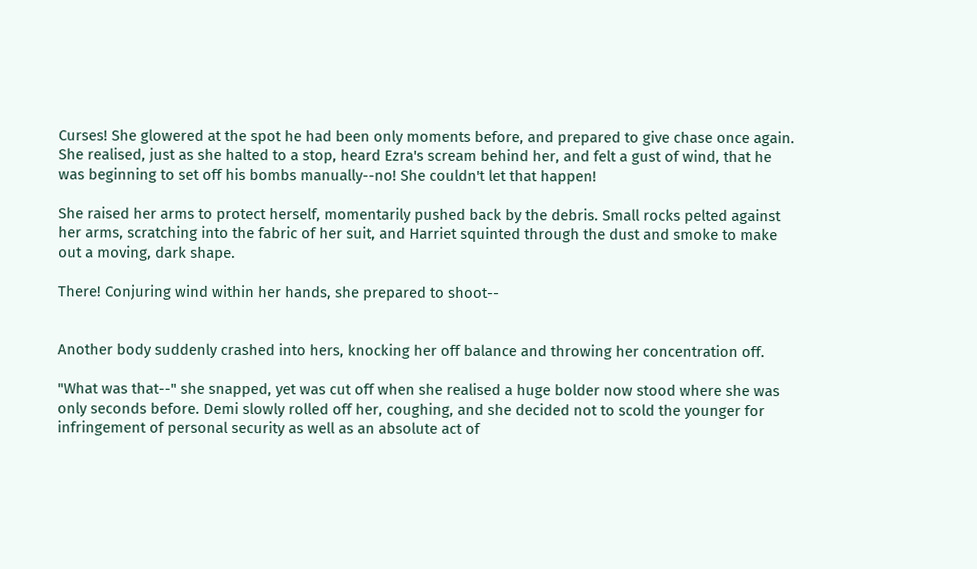Curses! She glowered at the spot he had been only moments before, and prepared to give chase once again. She realised, just as she halted to a stop, heard Ezra's scream behind her, and felt a gust of wind, that he was beginning to set off his bombs manually--no! She couldn't let that happen!

She raised her arms to protect herself, momentarily pushed back by the debris. Small rocks pelted against her arms, scratching into the fabric of her suit, and Harriet squinted through the dust and smoke to make out a moving, dark shape.

There! Conjuring wind within her hands, she prepared to shoot--


Another body suddenly crashed into hers, knocking her off balance and throwing her concentration off.

"What was that--" she snapped, yet was cut off when she realised a huge bolder now stood where she was only seconds before. Demi slowly rolled off her, coughing, and she decided not to scold the younger for infringement of personal security as well as an absolute act of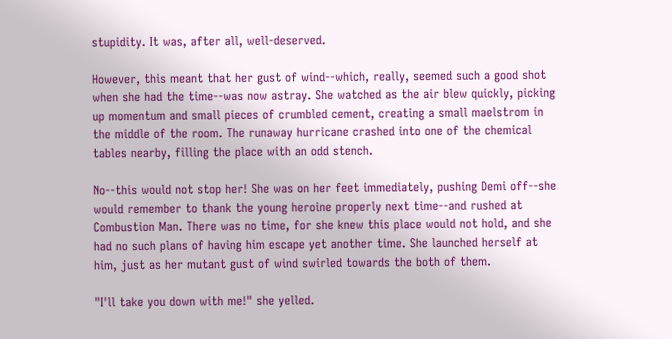stupidity. It was, after all, well-deserved.

However, this meant that her gust of wind--which, really, seemed such a good shot when she had the time--was now astray. She watched as the air blew quickly, picking up momentum and small pieces of crumbled cement, creating a small maelstrom in the middle of the room. The runaway hurricane crashed into one of the chemical tables nearby, filling the place with an odd stench.

No--this would not stop her! She was on her feet immediately, pushing Demi off--she would remember to thank the young heroine properly next time--and rushed at Combustion Man. There was no time, for she knew this place would not hold, and she had no such plans of having him escape yet another time. She launched herself at him, just as her mutant gust of wind swirled towards the both of them.

"I'll take you down with me!" she yelled.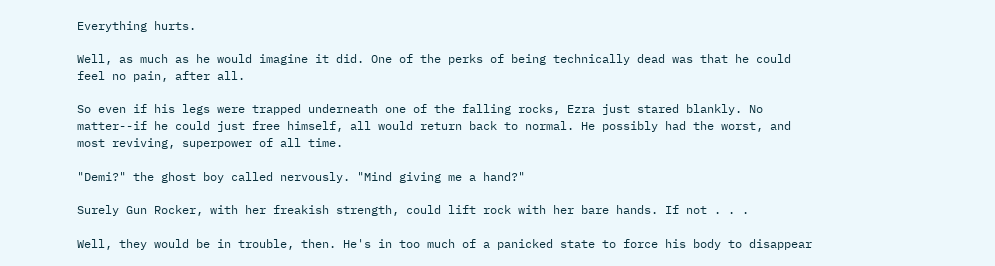Everything hurts.

Well, as much as he would imagine it did. One of the perks of being technically dead was that he could feel no pain, after all.

So even if his legs were trapped underneath one of the falling rocks, Ezra just stared blankly. No matter--if he could just free himself, all would return back to normal. He possibly had the worst, and most reviving, superpower of all time.

"Demi?" the ghost boy called nervously. "Mind giving me a hand?"

Surely Gun Rocker, with her freakish strength, could lift rock with her bare hands. If not . . .

Well, they would be in trouble, then. He's in too much of a panicked state to force his body to disappear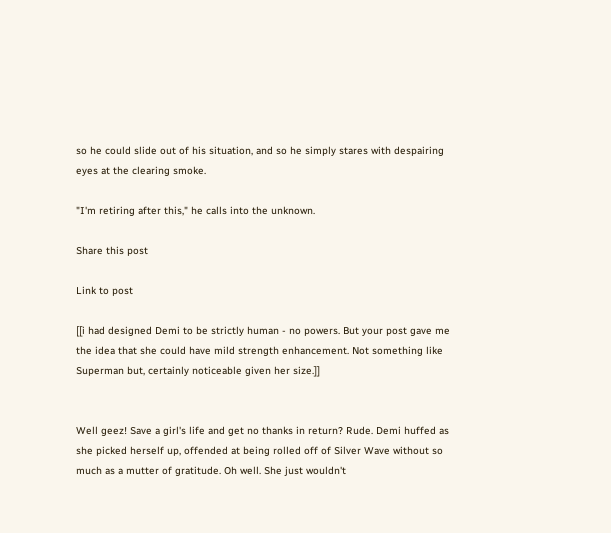so he could slide out of his situation, and so he simply stares with despairing eyes at the clearing smoke.

"I'm retiring after this," he calls into the unknown.

Share this post

Link to post

[[i had designed Demi to be strictly human - no powers. But your post gave me the idea that she could have mild strength enhancement. Not something like Superman but, certainly noticeable given her size.]]


Well geez! Save a girl's life and get no thanks in return? Rude. Demi huffed as she picked herself up, offended at being rolled off of Silver Wave without so much as a mutter of gratitude. Oh well. She just wouldn't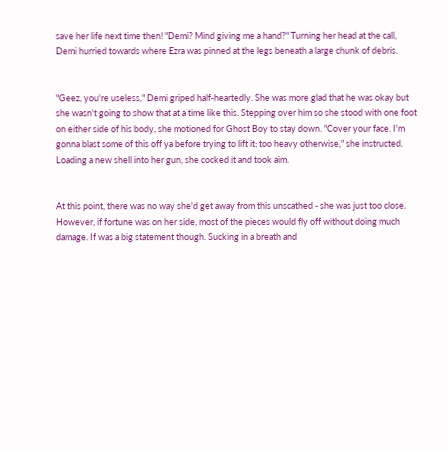save her life next time then! "Demi? Mind giving me a hand?" Turning her head at the call, Demi hurried towards where Ezra was pinned at the legs beneath a large chunk of debris.


"Geez, you're useless," Demi griped half-heartedly. She was more glad that he was okay but she wasn't going to show that at a time like this. Stepping over him so she stood with one foot on either side of his body, she motioned for Ghost Boy to stay down. "Cover your face. I'm gonna blast some of this off ya before trying to lift it; too heavy otherwise," she instructed. Loading a new shell into her gun, she cocked it and took aim.


At this point, there was no way she'd get away from this unscathed - she was just too close. However, if fortune was on her side, most of the pieces would fly off without doing much damage. If was a big statement though. Sucking in a breath and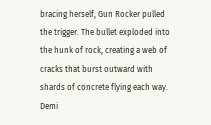bracing herself, Gun Rocker pulled the trigger. The bullet exploded into the hunk of rock, creating a web of cracks that burst outward with shards of concrete flying each way. Demi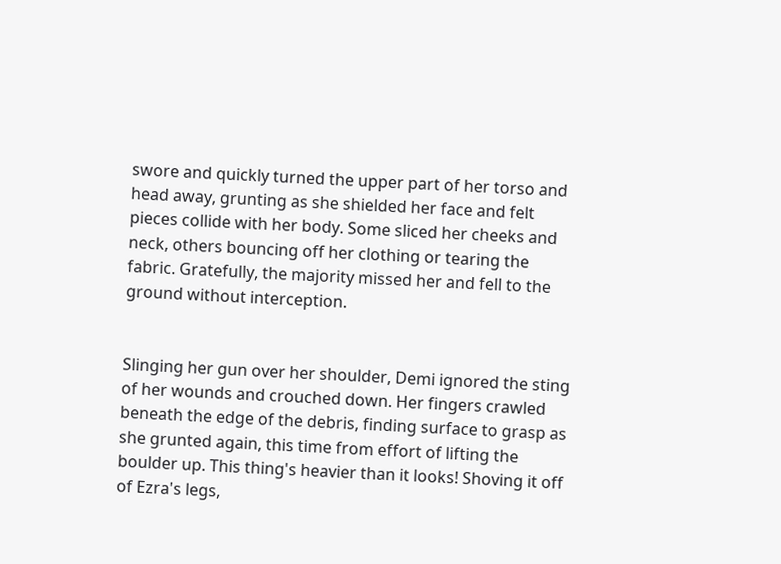swore and quickly turned the upper part of her torso and head away, grunting as she shielded her face and felt pieces collide with her body. Some sliced her cheeks and neck, others bouncing off her clothing or tearing the fabric. Gratefully, the majority missed her and fell to the ground without interception.


Slinging her gun over her shoulder, Demi ignored the sting of her wounds and crouched down. Her fingers crawled beneath the edge of the debris, finding surface to grasp as she grunted again, this time from effort of lifting the boulder up. This thing's heavier than it looks! Shoving it off of Ezra's legs,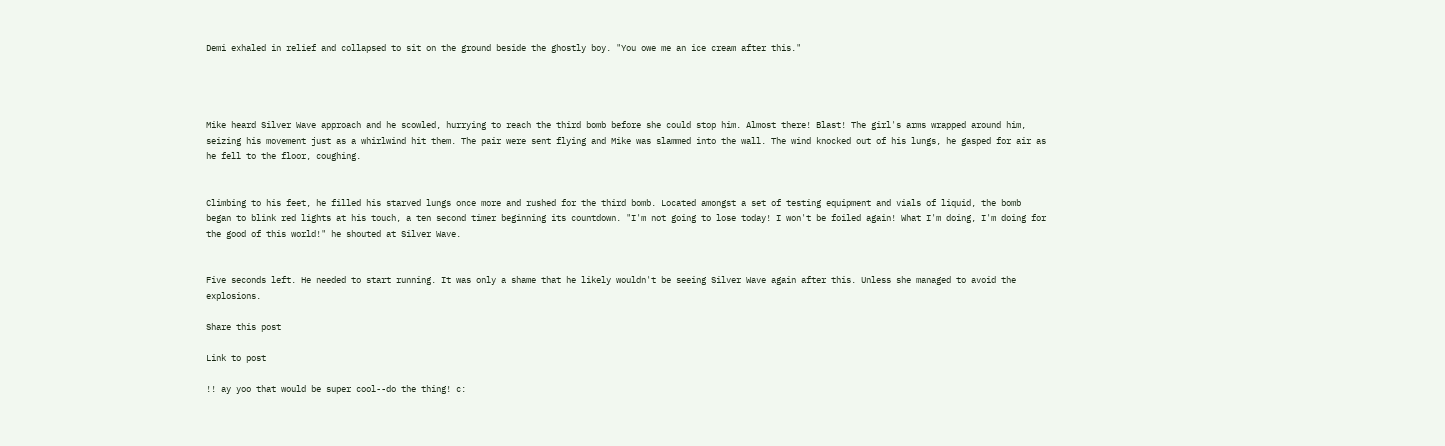Demi exhaled in relief and collapsed to sit on the ground beside the ghostly boy. "You owe me an ice cream after this."




Mike heard Silver Wave approach and he scowled, hurrying to reach the third bomb before she could stop him. Almost there! Blast! The girl's arms wrapped around him, seizing his movement just as a whirlwind hit them. The pair were sent flying and Mike was slammed into the wall. The wind knocked out of his lungs, he gasped for air as he fell to the floor, coughing.


Climbing to his feet, he filled his starved lungs once more and rushed for the third bomb. Located amongst a set of testing equipment and vials of liquid, the bomb began to blink red lights at his touch, a ten second timer beginning its countdown. "I'm not going to lose today! I won't be foiled again! What I'm doing, I'm doing for the good of this world!" he shouted at Silver Wave.


Five seconds left. He needed to start running. It was only a shame that he likely wouldn't be seeing Silver Wave again after this. Unless she managed to avoid the explosions.

Share this post

Link to post

!! ay yoo that would be super cool--do the thing! c: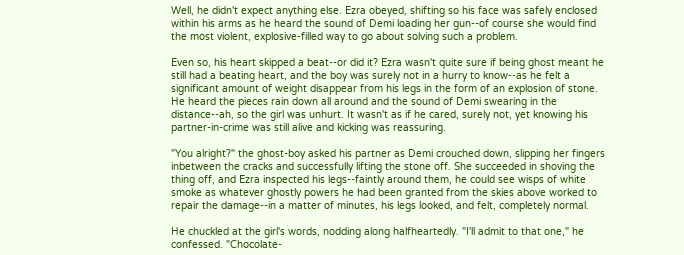Well, he didn't expect anything else. Ezra obeyed, shifting so his face was safely enclosed within his arms as he heard the sound of Demi loading her gun--of course she would find the most violent, explosive-filled way to go about solving such a problem.

Even so, his heart skipped a beat--or did it? Ezra wasn't quite sure if being ghost meant he still had a beating heart, and the boy was surely not in a hurry to know--as he felt a significant amount of weight disappear from his legs in the form of an explosion of stone. He heard the pieces rain down all around and the sound of Demi swearing in the distance--ah, so the girl was unhurt. It wasn't as if he cared, surely not, yet knowing his partner-in-crime was still alive and kicking was reassuring.

"You alright?" the ghost-boy asked his partner as Demi crouched down, slipping her fingers inbetween the cracks and successfully lifting the stone off. She succeeded in shoving the thing off, and Ezra inspected his legs--faintly around them, he could see wisps of white smoke as whatever ghostly powers he had been granted from the skies above worked to repair the damage--in a matter of minutes, his legs looked, and felt, completely normal.

He chuckled at the girl's words, nodding along halfheartedly. "I'll admit to that one," he confessed. "Chocolate-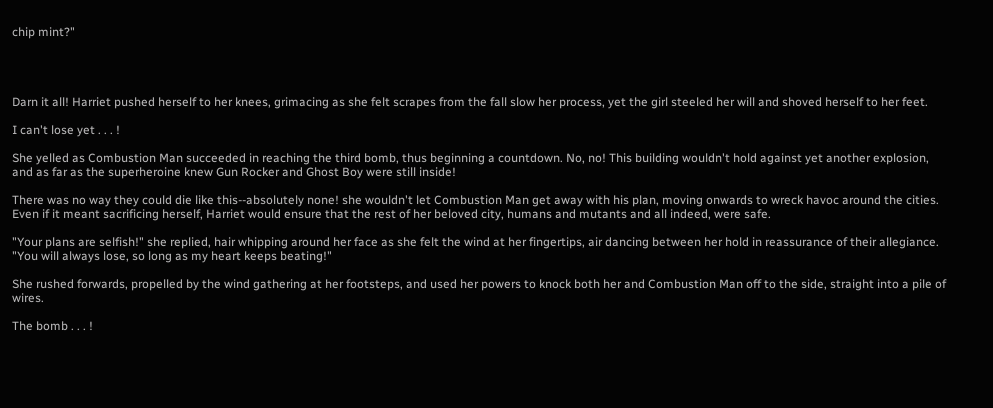chip mint?"




Darn it all! Harriet pushed herself to her knees, grimacing as she felt scrapes from the fall slow her process, yet the girl steeled her will and shoved herself to her feet.

I can't lose yet . . . !

She yelled as Combustion Man succeeded in reaching the third bomb, thus beginning a countdown. No, no! This building wouldn't hold against yet another explosion, and as far as the superheroine knew Gun Rocker and Ghost Boy were still inside!

There was no way they could die like this--absolutely none! she wouldn't let Combustion Man get away with his plan, moving onwards to wreck havoc around the cities. Even if it meant sacrificing herself, Harriet would ensure that the rest of her beloved city, humans and mutants and all indeed, were safe.

"Your plans are selfish!" she replied, hair whipping around her face as she felt the wind at her fingertips, air dancing between her hold in reassurance of their allegiance. "You will always lose, so long as my heart keeps beating!"

She rushed forwards, propelled by the wind gathering at her footsteps, and used her powers to knock both her and Combustion Man off to the side, straight into a pile of wires.

The bomb . . . !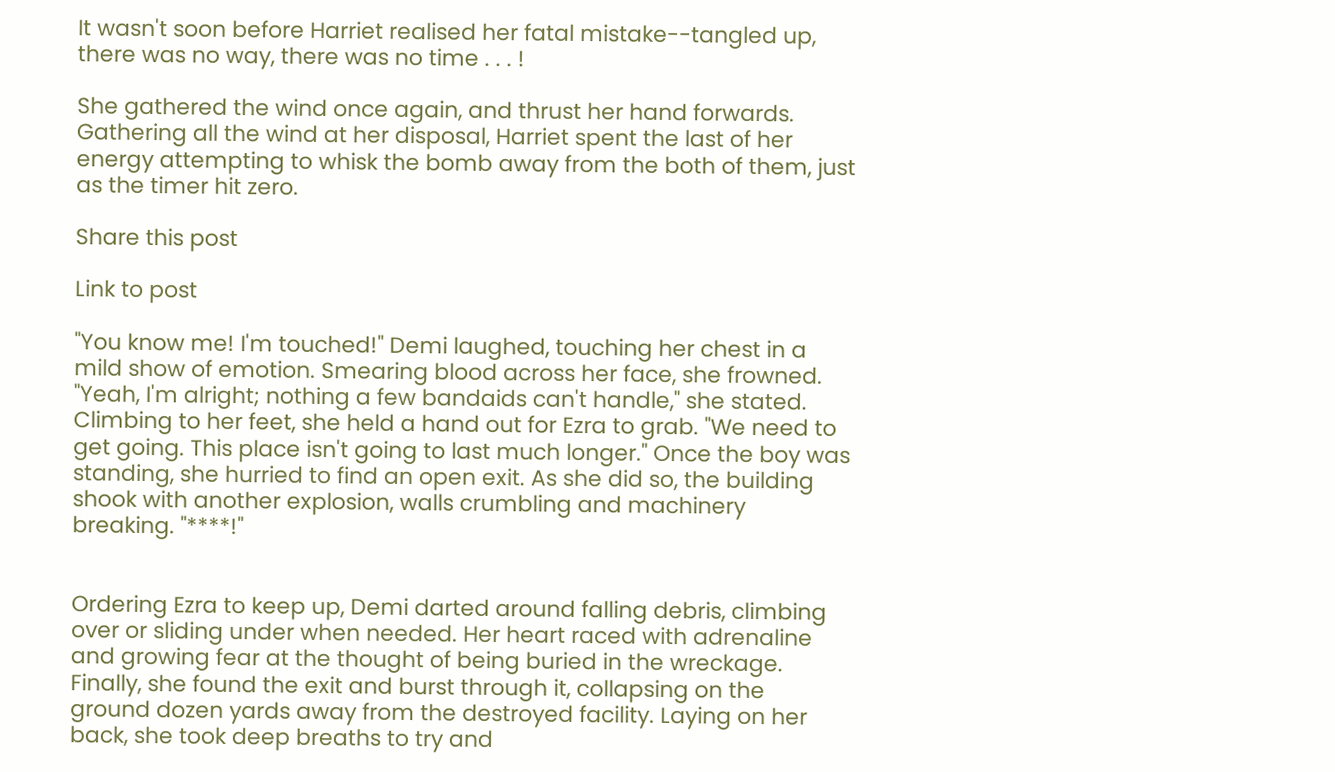It wasn't soon before Harriet realised her fatal mistake--tangled up, there was no way, there was no time . . . !

She gathered the wind once again, and thrust her hand forwards. Gathering all the wind at her disposal, Harriet spent the last of her energy attempting to whisk the bomb away from the both of them, just as the timer hit zero.

Share this post

Link to post

"You know me! I'm touched!" Demi laughed, touching her chest in a mild show of emotion. Smearing blood across her face, she frowned. "Yeah, I'm alright; nothing a few bandaids can't handle," she stated. Climbing to her feet, she held a hand out for Ezra to grab. "We need to get going. This place isn't going to last much longer." Once the boy was standing, she hurried to find an open exit. As she did so, the building shook with another explosion, walls crumbling and machinery breaking. "****!"


Ordering Ezra to keep up, Demi darted around falling debris, climbing over or sliding under when needed. Her heart raced with adrenaline and growing fear at the thought of being buried in the wreckage. Finally, she found the exit and burst through it, collapsing on the ground dozen yards away from the destroyed facility. Laying on her back, she took deep breaths to try and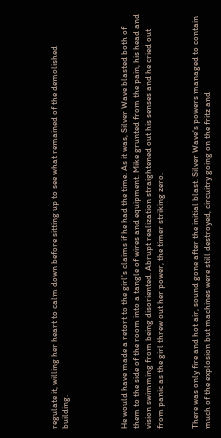regulate it, willing her heart to calm down before sitting up to see what remained of the demolished building.




He would have made a retort to the girl's claims if he had the time. As it was, Silver Wave blasted both of them to the side of the room into a tangle of wires and equipment. Mike grunted from the pain, his head and vision swimming from being disoriented. Abrupt realization straightened out his senses and he cried out from panic as the girl threw out her power, the timer striking zero.


There was only fire and hot air, sound gone after the initial blast. Silver Wave's powers managed to contain much of the explosion but machines were still destroyed, circuitry going on the fritz and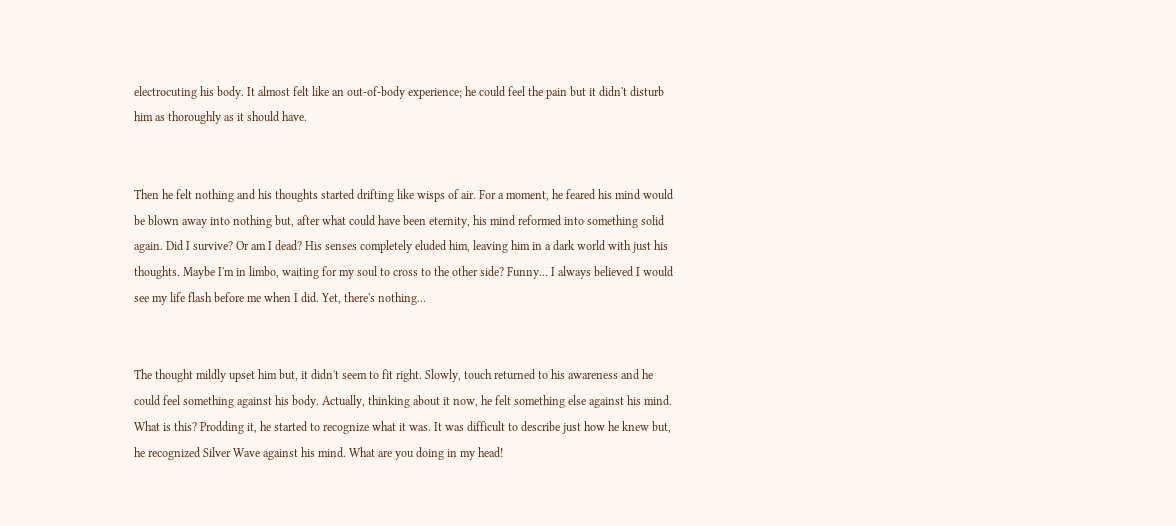electrocuting his body. It almost felt like an out-of-body experience; he could feel the pain but it didn't disturb him as thoroughly as it should have.


Then he felt nothing and his thoughts started drifting like wisps of air. For a moment, he feared his mind would be blown away into nothing but, after what could have been eternity, his mind reformed into something solid again. Did I survive? Or am I dead? His senses completely eluded him, leaving him in a dark world with just his thoughts. Maybe I'm in limbo, waiting for my soul to cross to the other side? Funny... I always believed I would see my life flash before me when I did. Yet, there's nothing...


The thought mildly upset him but, it didn't seem to fit right. Slowly, touch returned to his awareness and he could feel something against his body. Actually, thinking about it now, he felt something else against his mind. What is this? Prodding it, he started to recognize what it was. It was difficult to describe just how he knew but, he recognized Silver Wave against his mind. What are you doing in my head!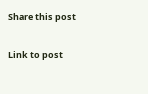Share this post

Link to post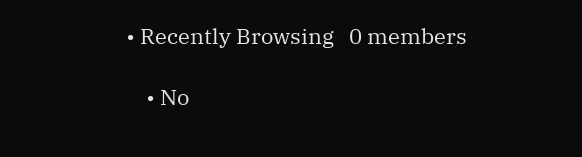• Recently Browsing   0 members

    • No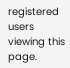registered users viewing this page.